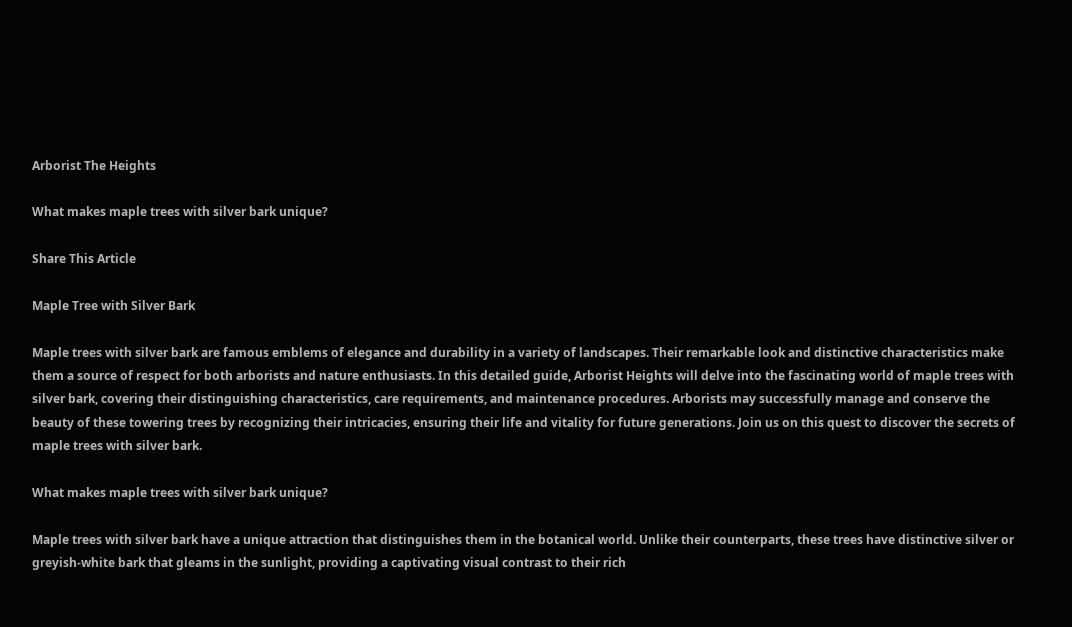Arborist The Heights

What makes maple trees with silver bark unique?

Share This Article

Maple Tree with Silver Bark

Maple trees with silver bark are famous emblems of elegance and durability in a variety of landscapes. Their remarkable look and distinctive characteristics make them a source of respect for both arborists and nature enthusiasts. In this detailed guide, Arborist Heights will delve into the fascinating world of maple trees with silver bark, covering their distinguishing characteristics, care requirements, and maintenance procedures. Arborists may successfully manage and conserve the beauty of these towering trees by recognizing their intricacies, ensuring their life and vitality for future generations. Join us on this quest to discover the secrets of maple trees with silver bark.

What makes maple trees with silver bark unique?

Maple trees with silver bark have a unique attraction that distinguishes them in the botanical world. Unlike their counterparts, these trees have distinctive silver or greyish-white bark that gleams in the sunlight, providing a captivating visual contrast to their rich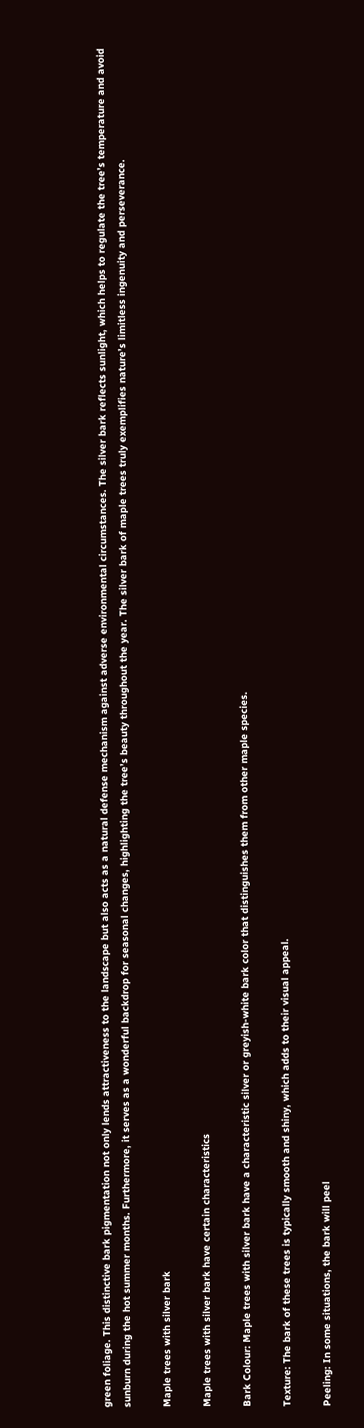green foliage. This distinctive bark pigmentation not only lends attractiveness to the landscape but also acts as a natural defense mechanism against adverse environmental circumstances. The silver bark reflects sunlight, which helps to regulate the tree’s temperature and avoid sunburn during the hot summer months. Furthermore, it serves as a wonderful backdrop for seasonal changes, highlighting the tree’s beauty throughout the year. The silver bark of maple trees truly exemplifies nature’s limitless ingenuity and perseverance.

Maple trees with silver bark

Maple trees with silver bark have certain characteristics

Bark Colour: Maple trees with silver bark have a characteristic silver or greyish-white bark color that distinguishes them from other maple species.

Texture: The bark of these trees is typically smooth and shiny, which adds to their visual appeal.

Peeling: In some situations, the bark will peel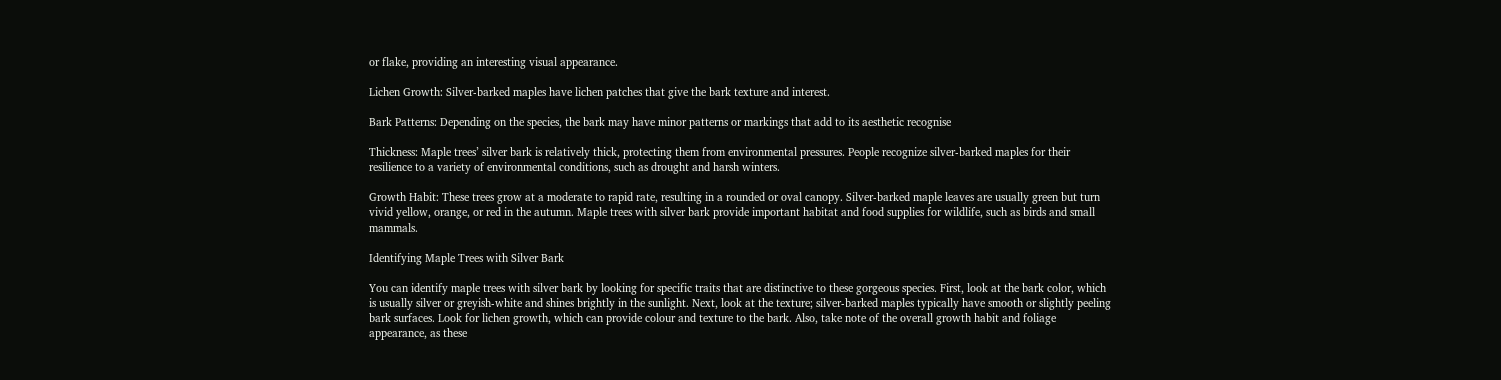or flake, providing an interesting visual appearance.

Lichen Growth: Silver-barked maples have lichen patches that give the bark texture and interest.

Bark Patterns: Depending on the species, the bark may have minor patterns or markings that add to its aesthetic recognise

Thickness: Maple trees’ silver bark is relatively thick, protecting them from environmental pressures. People recognize silver-barked maples for their resilience to a variety of environmental conditions, such as drought and harsh winters.

Growth Habit: These trees grow at a moderate to rapid rate, resulting in a rounded or oval canopy. Silver-barked maple leaves are usually green but turn vivid yellow, orange, or red in the autumn. Maple trees with silver bark provide important habitat and food supplies for wildlife, such as birds and small mammals.

Identifying Maple Trees with Silver Bark

You can identify maple trees with silver bark by looking for specific traits that are distinctive to these gorgeous species. First, look at the bark color, which is usually silver or greyish-white and shines brightly in the sunlight. Next, look at the texture; silver-barked maples typically have smooth or slightly peeling bark surfaces. Look for lichen growth, which can provide colour and texture to the bark. Also, take note of the overall growth habit and foliage appearance, as these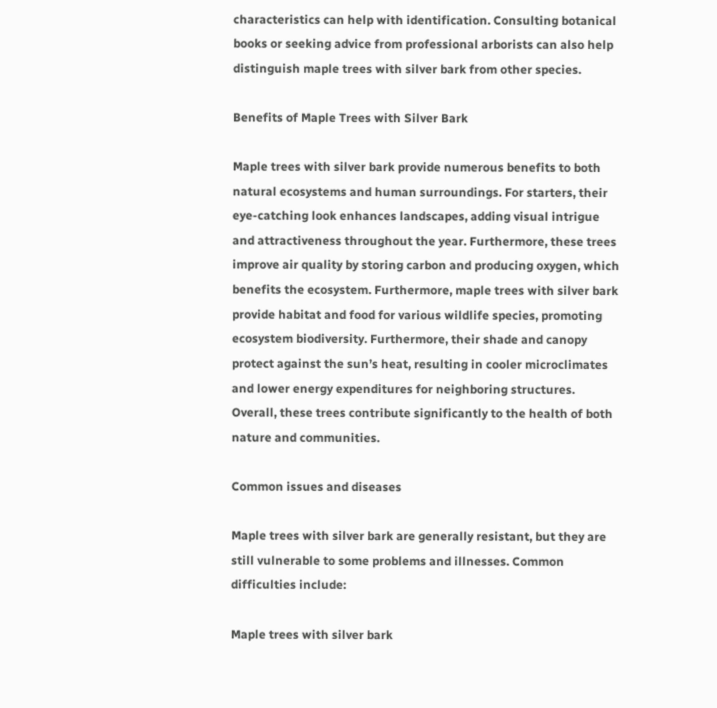characteristics can help with identification. Consulting botanical books or seeking advice from professional arborists can also help distinguish maple trees with silver bark from other species.

Benefits of Maple Trees with Silver Bark

Maple trees with silver bark provide numerous benefits to both natural ecosystems and human surroundings. For starters, their eye-catching look enhances landscapes, adding visual intrigue and attractiveness throughout the year. Furthermore, these trees improve air quality by storing carbon and producing oxygen, which benefits the ecosystem. Furthermore, maple trees with silver bark provide habitat and food for various wildlife species, promoting ecosystem biodiversity. Furthermore, their shade and canopy protect against the sun’s heat, resulting in cooler microclimates and lower energy expenditures for neighboring structures. Overall, these trees contribute significantly to the health of both nature and communities.

Common issues and diseases

Maple trees with silver bark are generally resistant, but they are still vulnerable to some problems and illnesses. Common difficulties include:

Maple trees with silver bark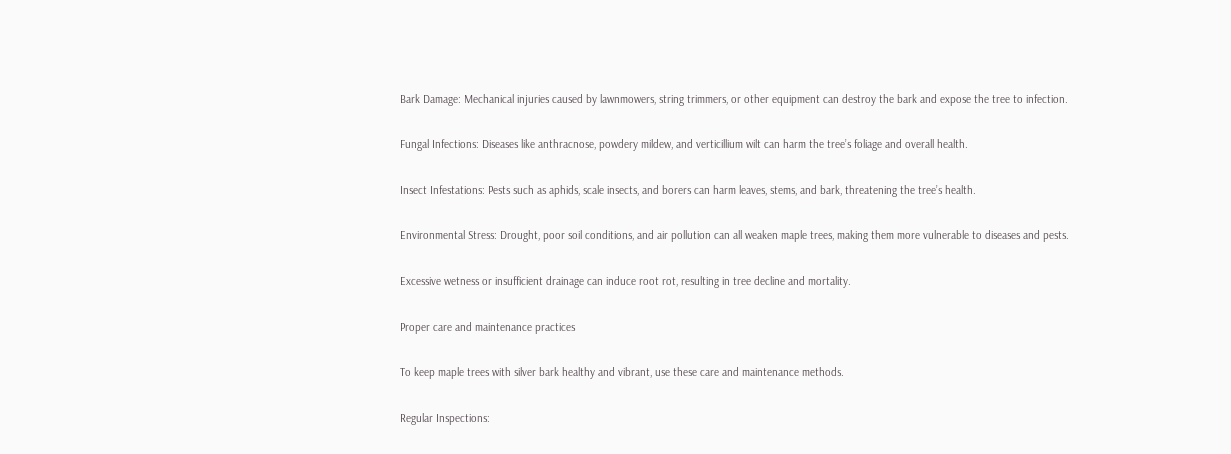Bark Damage: Mechanical injuries caused by lawnmowers, string trimmers, or other equipment can destroy the bark and expose the tree to infection.

Fungal Infections: Diseases like anthracnose, powdery mildew, and verticillium wilt can harm the tree’s foliage and overall health.

Insect Infestations: Pests such as aphids, scale insects, and borers can harm leaves, stems, and bark, threatening the tree’s health.

Environmental Stress: Drought, poor soil conditions, and air pollution can all weaken maple trees, making them more vulnerable to diseases and pests.

Excessive wetness or insufficient drainage can induce root rot, resulting in tree decline and mortality.

Proper care and maintenance practices

To keep maple trees with silver bark healthy and vibrant, use these care and maintenance methods.

Regular Inspections: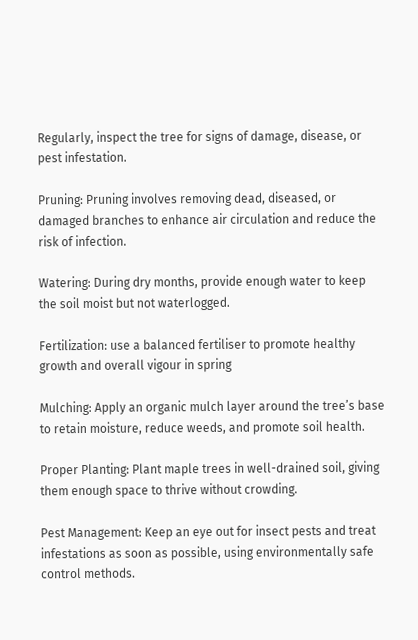Regularly, inspect the tree for signs of damage, disease, or pest infestation.

Pruning: Pruning involves removing dead, diseased, or damaged branches to enhance air circulation and reduce the risk of infection.

Watering: During dry months, provide enough water to keep the soil moist but not waterlogged.

Fertilization: use a balanced fertiliser to promote healthy growth and overall vigour in spring

Mulching: Apply an organic mulch layer around the tree’s base to retain moisture, reduce weeds, and promote soil health.

Proper Planting: Plant maple trees in well-drained soil, giving them enough space to thrive without crowding.

Pest Management: Keep an eye out for insect pests and treat infestations as soon as possible, using environmentally safe control methods.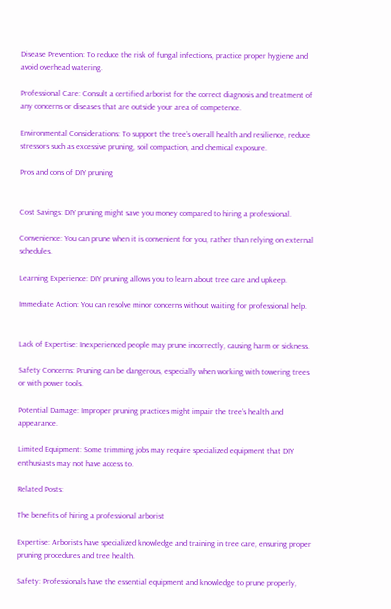Disease Prevention: To reduce the risk of fungal infections, practice proper hygiene and avoid overhead watering.

Professional Care: Consult a certified arborist for the correct diagnosis and treatment of any concerns or diseases that are outside your area of competence.

Environmental Considerations: To support the tree’s overall health and resilience, reduce stressors such as excessive pruning, soil compaction, and chemical exposure.

Pros and cons of DIY pruning


Cost Savings: DIY pruning might save you money compared to hiring a professional.

Convenience: You can prune when it is convenient for you, rather than relying on external schedules.

Learning Experience: DIY pruning allows you to learn about tree care and upkeep.

Immediate Action: You can resolve minor concerns without waiting for professional help.


Lack of Expertise: Inexperienced people may prune incorrectly, causing harm or sickness.

Safety Concerns: Pruning can be dangerous, especially when working with towering trees or with power tools.

Potential Damage: Improper pruning practices might impair the tree’s health and appearance.

Limited Equipment: Some trimming jobs may require specialized equipment that DIY enthusiasts may not have access to.

Related Posts:

The benefits of hiring a professional arborist

Expertise: Arborists have specialized knowledge and training in tree care, ensuring proper pruning procedures and tree health.

Safety: Professionals have the essential equipment and knowledge to prune properly,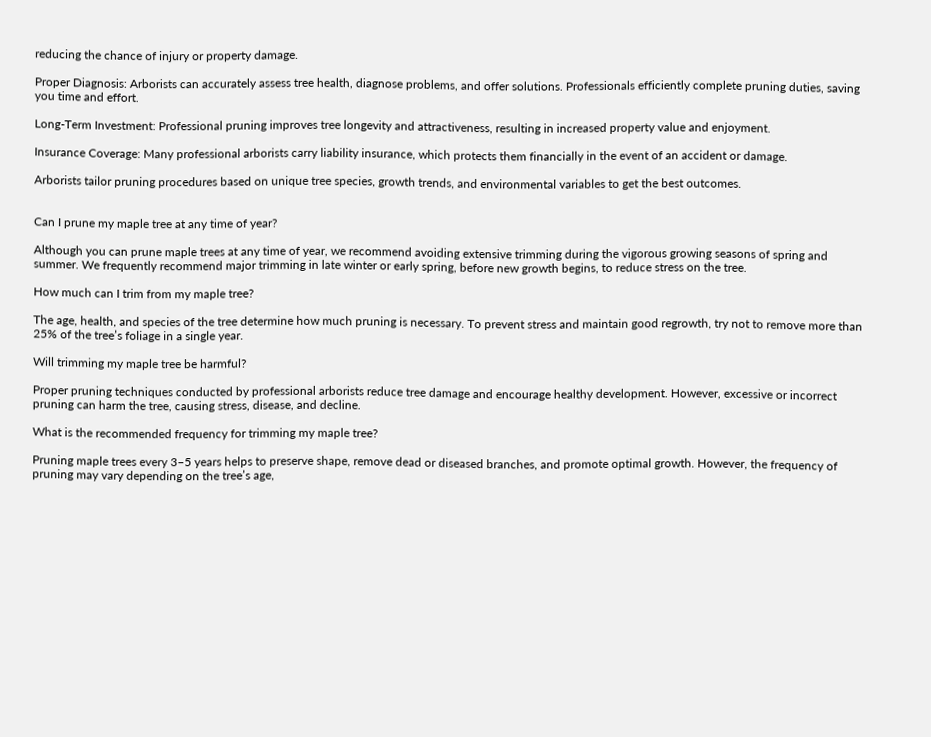reducing the chance of injury or property damage.

Proper Diagnosis: Arborists can accurately assess tree health, diagnose problems, and offer solutions. Professionals efficiently complete pruning duties, saving you time and effort.

Long-Term Investment: Professional pruning improves tree longevity and attractiveness, resulting in increased property value and enjoyment.

Insurance Coverage: Many professional arborists carry liability insurance, which protects them financially in the event of an accident or damage.

Arborists tailor pruning procedures based on unique tree species, growth trends, and environmental variables to get the best outcomes.


Can I prune my maple tree at any time of year?

Although you can prune maple trees at any time of year, we recommend avoiding extensive trimming during the vigorous growing seasons of spring and summer. We frequently recommend major trimming in late winter or early spring, before new growth begins, to reduce stress on the tree.

How much can I trim from my maple tree?

The age, health, and species of the tree determine how much pruning is necessary. To prevent stress and maintain good regrowth, try not to remove more than 25% of the tree’s foliage in a single year.

Will trimming my maple tree be harmful?

Proper pruning techniques conducted by professional arborists reduce tree damage and encourage healthy development. However, excessive or incorrect pruning can harm the tree, causing stress, disease, and decline.

What is the recommended frequency for trimming my maple tree?

Pruning maple trees every 3–5 years helps to preserve shape, remove dead or diseased branches, and promote optimal growth. However, the frequency of pruning may vary depending on the tree’s age,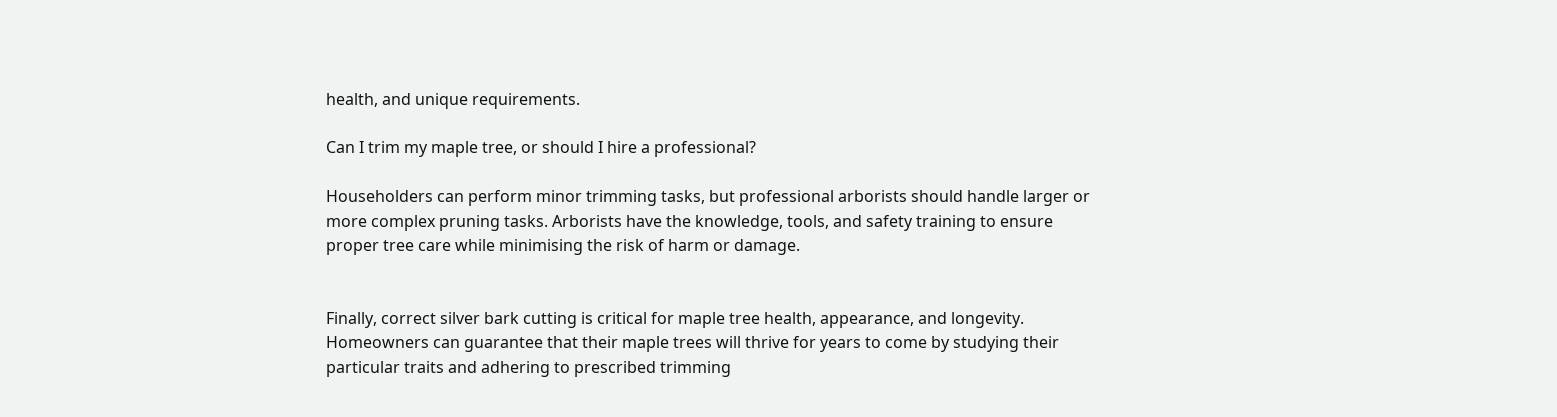health, and unique requirements.

Can I trim my maple tree, or should I hire a professional?

Householders can perform minor trimming tasks, but professional arborists should handle larger or more complex pruning tasks. Arborists have the knowledge, tools, and safety training to ensure proper tree care while minimising the risk of harm or damage.


Finally, correct silver bark cutting is critical for maple tree health, appearance, and longevity. Homeowners can guarantee that their maple trees will thrive for years to come by studying their particular traits and adhering to prescribed trimming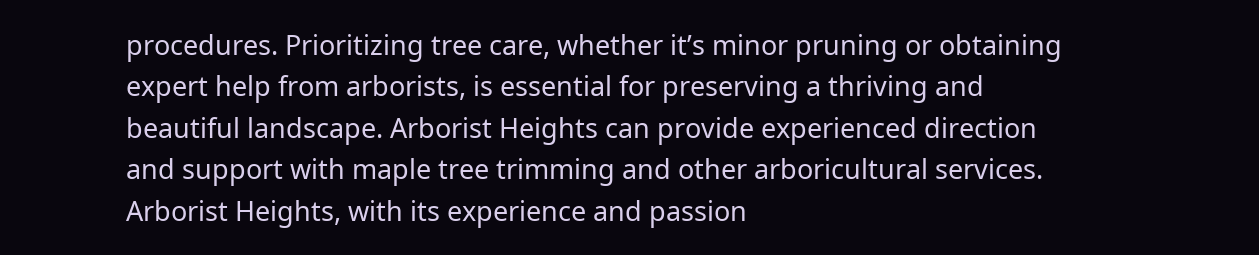procedures. Prioritizing tree care, whether it’s minor pruning or obtaining expert help from arborists, is essential for preserving a thriving and beautiful landscape. Arborist Heights can provide experienced direction and support with maple tree trimming and other arboricultural services. Arborist Heights, with its experience and passion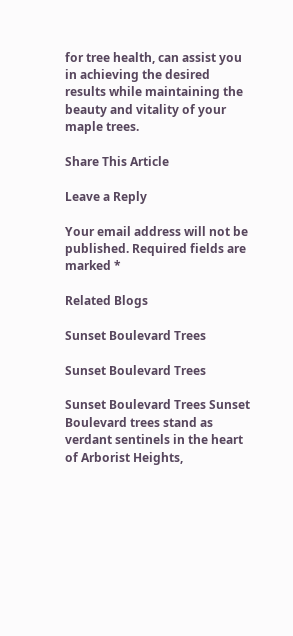for tree health, can assist you in achieving the desired results while maintaining the beauty and vitality of your maple trees.

Share This Article

Leave a Reply

Your email address will not be published. Required fields are marked *

Related Blogs

Sunset Boulevard Trees

Sunset Boulevard Trees

Sunset Boulevard Trees Sunset Boulevard trees stand as verdant sentinels in the heart of Arborist Heights,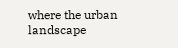where the urban landscape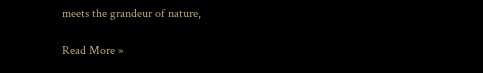meets the grandeur of nature,

Read More »